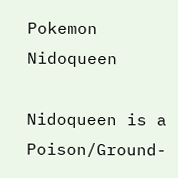Pokemon Nidoqueen

Nidoqueen is a Poison/Ground-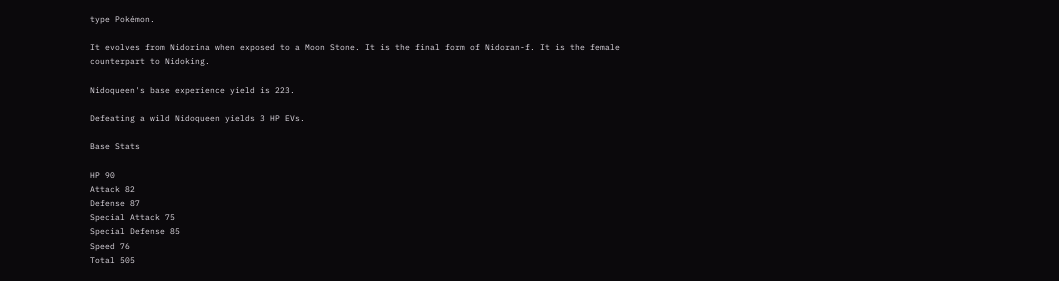type Pokémon.

It evolves from Nidorina when exposed to a Moon Stone. It is the final form of Nidoran-f. It is the female counterpart to Nidoking.

Nidoqueen's base experience yield is 223.

Defeating a wild Nidoqueen yields 3 HP EVs.

Base Stats

HP 90
Attack 82
Defense 87
Special Attack 75
Special Defense 85
Speed 76
Total 505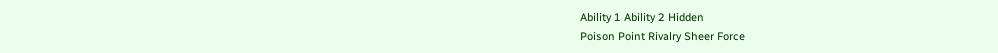Ability 1 Ability 2 Hidden
Poison Point Rivalry Sheer Force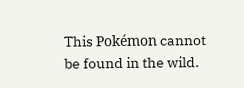This Pokémon cannot be found in the wild.